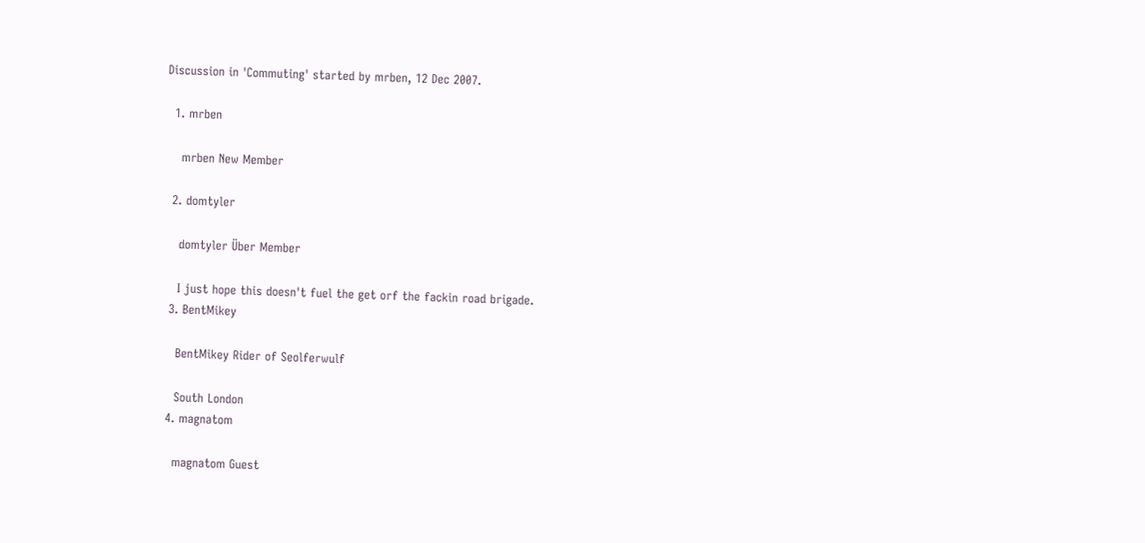Discussion in 'Commuting' started by mrben, 12 Dec 2007.

  1. mrben

    mrben New Member

  2. domtyler

    domtyler Über Member

    I just hope this doesn't fuel the get orf the fackin road brigade.
  3. BentMikey

    BentMikey Rider of Seolferwulf

    South London
  4. magnatom

    magnatom Guest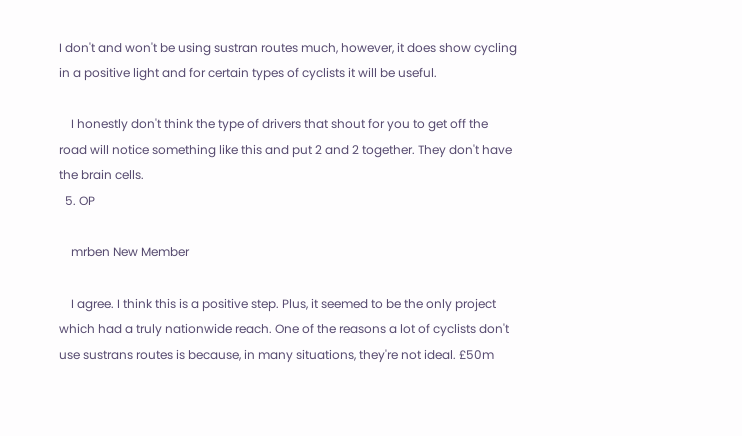I don't and won't be using sustran routes much, however, it does show cycling in a positive light and for certain types of cyclists it will be useful.

    I honestly don't think the type of drivers that shout for you to get off the road will notice something like this and put 2 and 2 together. They don't have the brain cells.
  5. OP

    mrben New Member

    I agree. I think this is a positive step. Plus, it seemed to be the only project which had a truly nationwide reach. One of the reasons a lot of cyclists don't use sustrans routes is because, in many situations, they're not ideal. £50m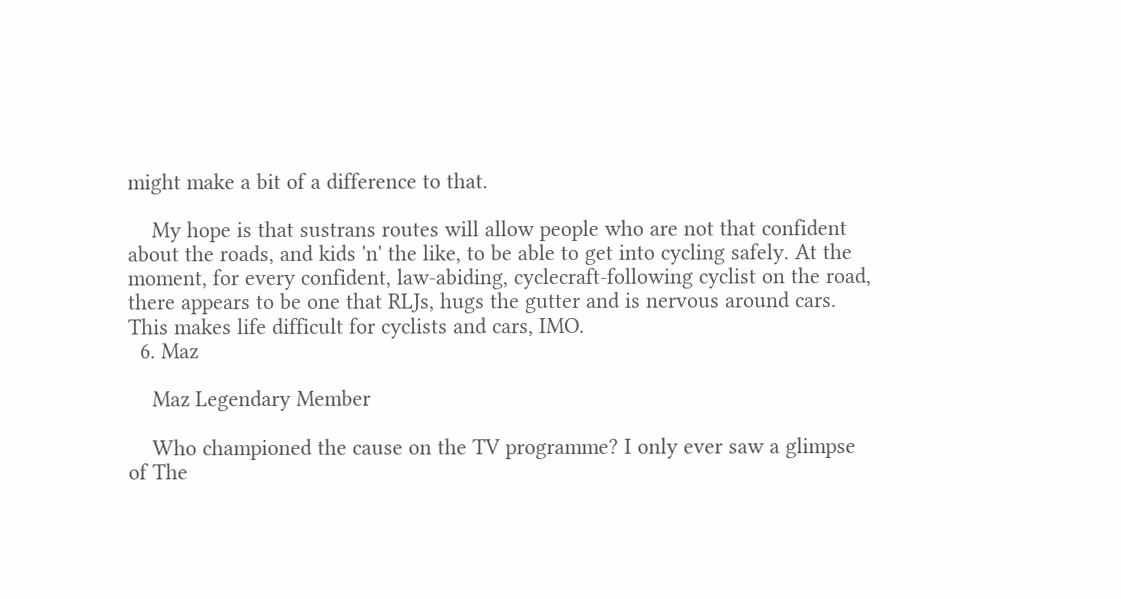might make a bit of a difference to that.

    My hope is that sustrans routes will allow people who are not that confident about the roads, and kids 'n' the like, to be able to get into cycling safely. At the moment, for every confident, law-abiding, cyclecraft-following cyclist on the road, there appears to be one that RLJs, hugs the gutter and is nervous around cars. This makes life difficult for cyclists and cars, IMO.
  6. Maz

    Maz Legendary Member

    Who championed the cause on the TV programme? I only ever saw a glimpse of The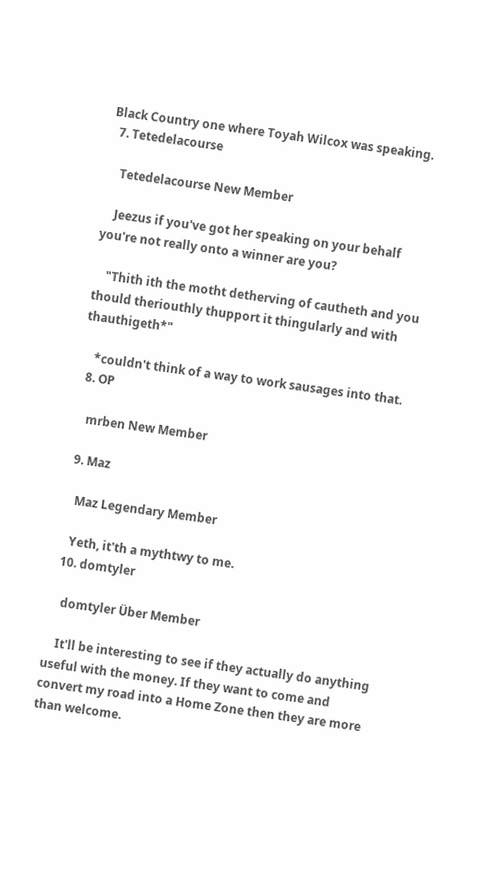Black Country one where Toyah Wilcox was speaking.
  7. Tetedelacourse

    Tetedelacourse New Member

    Jeezus if you've got her speaking on your behalf you're not really onto a winner are you?

    "Thith ith the motht detherving of cautheth and you thould theriouthly thupport it thingularly and with thauthigeth*"

    *couldn't think of a way to work sausages into that.
  8. OP

    mrben New Member

  9. Maz

    Maz Legendary Member

    Yeth, it'th a mythtwy to me.
  10. domtyler

    domtyler Über Member

    It'll be interesting to see if they actually do anything useful with the money. If they want to come and convert my road into a Home Zone then they are more than welcome.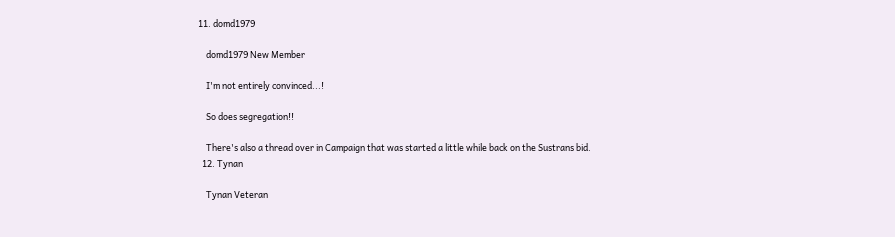11. domd1979

    domd1979 New Member

    I'm not entirely convinced...!

    So does segregation!!

    There's also a thread over in Campaign that was started a little while back on the Sustrans bid.
  12. Tynan

    Tynan Veteran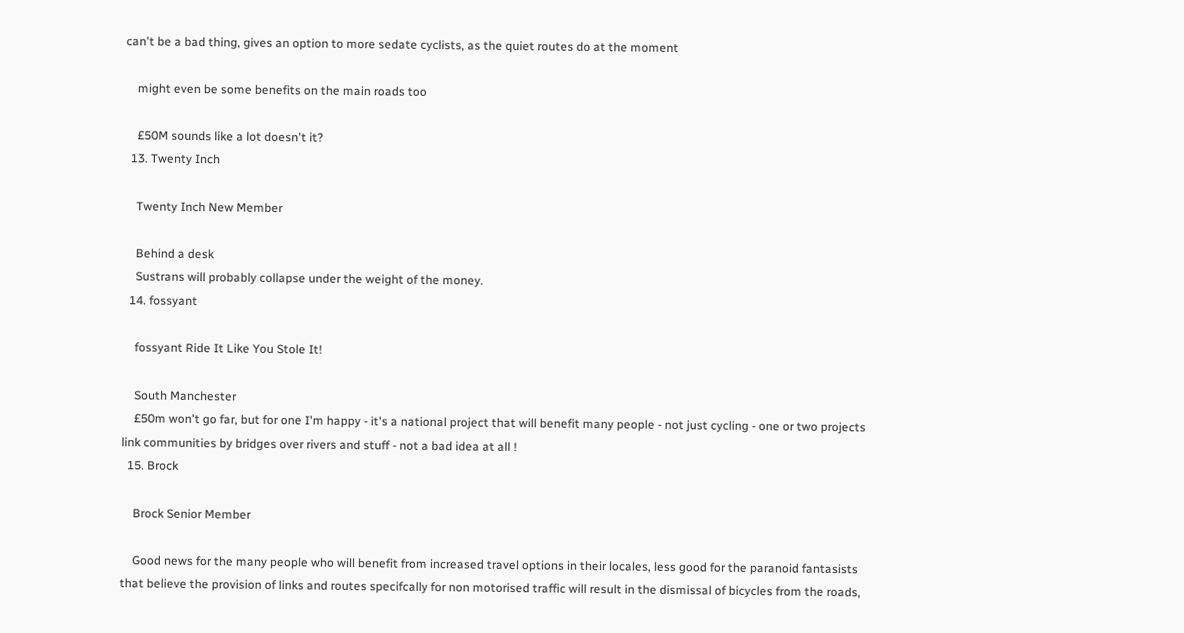can't be a bad thing, gives an option to more sedate cyclists, as the quiet routes do at the moment

    might even be some benefits on the main roads too

    £50M sounds like a lot doesn't it?
  13. Twenty Inch

    Twenty Inch New Member

    Behind a desk
    Sustrans will probably collapse under the weight of the money.
  14. fossyant

    fossyant Ride It Like You Stole It!

    South Manchester
    £50m won't go far, but for one I'm happy - it's a national project that will benefit many people - not just cycling - one or two projects link communities by bridges over rivers and stuff - not a bad idea at all !
  15. Brock

    Brock Senior Member

    Good news for the many people who will benefit from increased travel options in their locales, less good for the paranoid fantasists that believe the provision of links and routes specifcally for non motorised traffic will result in the dismissal of bicycles from the roads,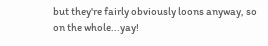but they're fairly obviously loons anyway, so on the whole...yay!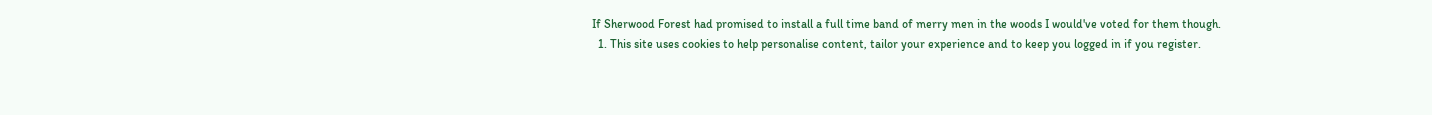If Sherwood Forest had promised to install a full time band of merry men in the woods I would've voted for them though.
  1. This site uses cookies to help personalise content, tailor your experience and to keep you logged in if you register.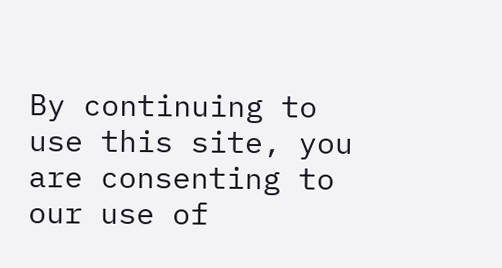By continuing to use this site, you are consenting to our use of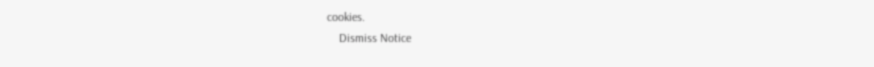cookies.
    Dismiss Notice